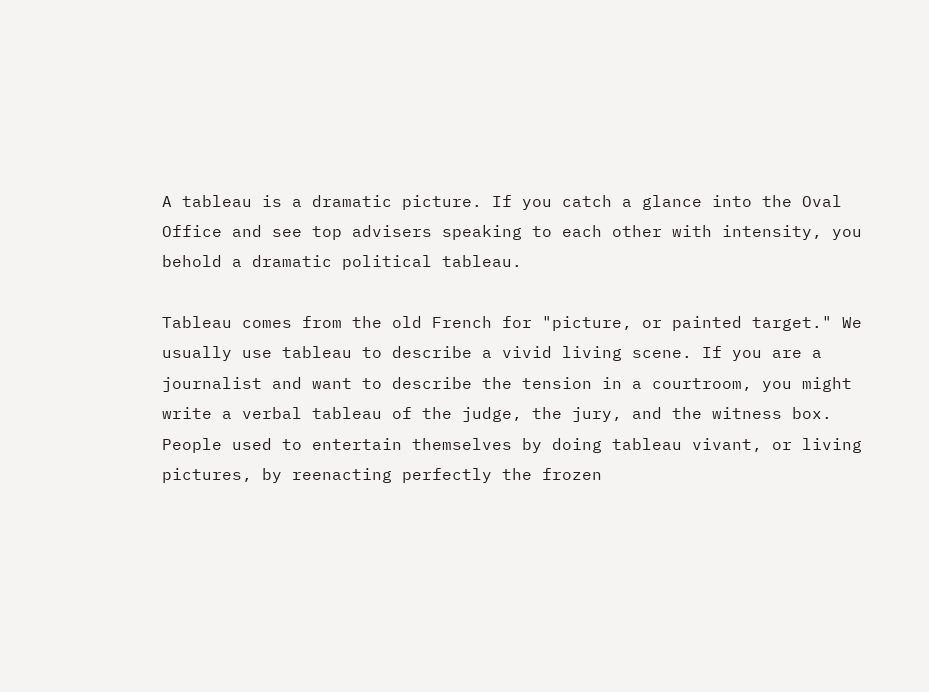A tableau is a dramatic picture. If you catch a glance into the Oval Office and see top advisers speaking to each other with intensity, you behold a dramatic political tableau.

Tableau comes from the old French for "picture, or painted target." We usually use tableau to describe a vivid living scene. If you are a journalist and want to describe the tension in a courtroom, you might write a verbal tableau of the judge, the jury, and the witness box. People used to entertain themselves by doing tableau vivant, or living pictures, by reenacting perfectly the frozen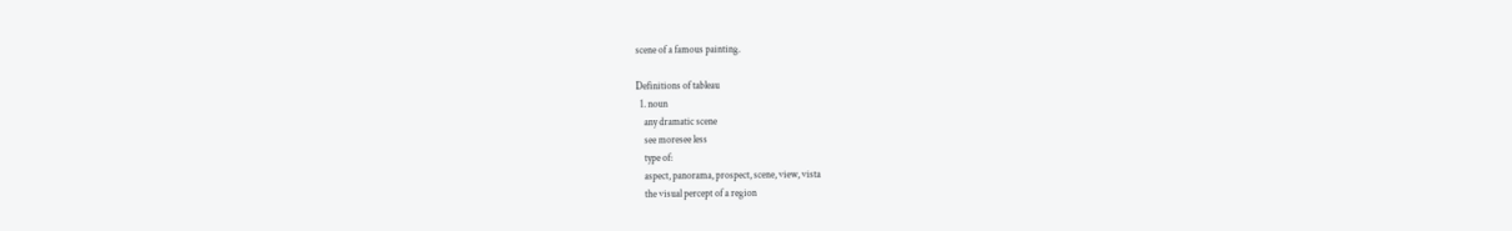scene of a famous painting.

Definitions of tableau
  1. noun
    any dramatic scene
    see moresee less
    type of:
    aspect, panorama, prospect, scene, view, vista
    the visual percept of a region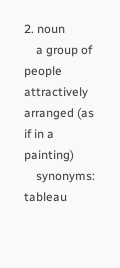2. noun
    a group of people attractively arranged (as if in a painting)
    synonyms: tableau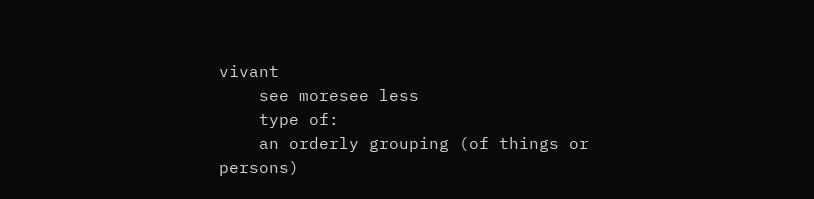vivant
    see moresee less
    type of:
    an orderly grouping (of things or persons)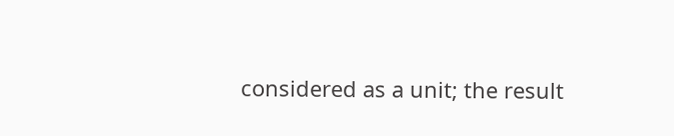considered as a unit; the result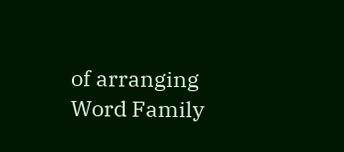of arranging
Word Family